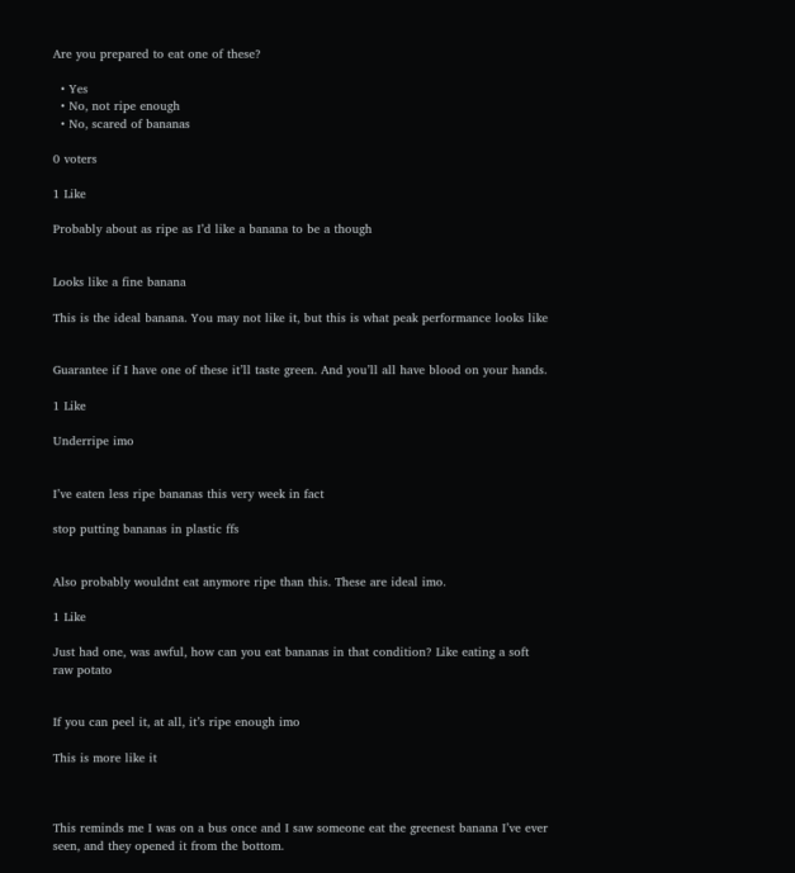Are you prepared to eat one of these?

  • Yes
  • No, not ripe enough
  • No, scared of bananas

0 voters

1 Like

Probably about as ripe as I’d like a banana to be a though


Looks like a fine banana

This is the ideal banana. You may not like it, but this is what peak performance looks like


Guarantee if I have one of these it’ll taste green. And you’ll all have blood on your hands.

1 Like

Underripe imo


I’ve eaten less ripe bananas this very week in fact

stop putting bananas in plastic ffs


Also probably wouldnt eat anymore ripe than this. These are ideal imo.

1 Like

Just had one, was awful, how can you eat bananas in that condition? Like eating a soft raw potato


If you can peel it, at all, it’s ripe enough imo

This is more like it



This reminds me I was on a bus once and I saw someone eat the greenest banana I’ve ever seen, and they opened it from the bottom.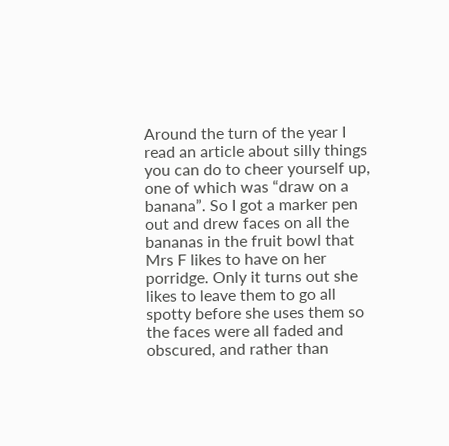Around the turn of the year I read an article about silly things you can do to cheer yourself up, one of which was “draw on a banana”. So I got a marker pen out and drew faces on all the bananas in the fruit bowl that Mrs F likes to have on her porridge. Only it turns out she likes to leave them to go all spotty before she uses them so the faces were all faded and obscured, and rather than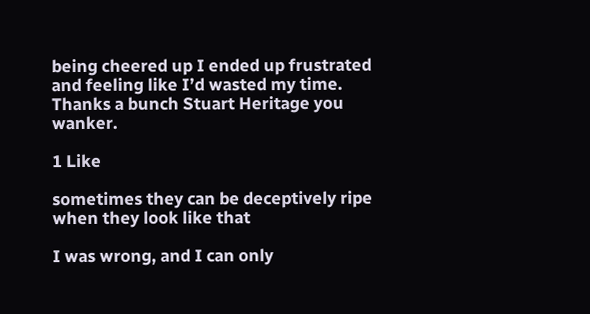being cheered up I ended up frustrated and feeling like I’d wasted my time. Thanks a bunch Stuart Heritage you wanker.

1 Like

sometimes they can be deceptively ripe when they look like that

I was wrong, and I can only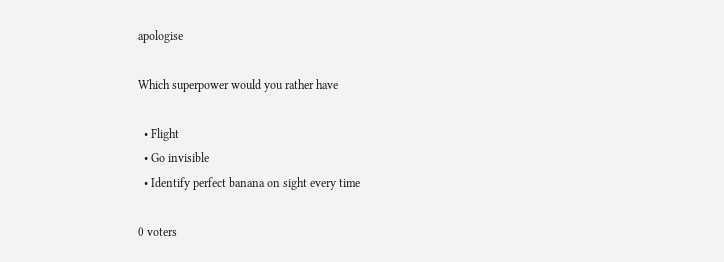apologise

Which superpower would you rather have

  • Flight
  • Go invisible
  • Identify perfect banana on sight every time

0 voters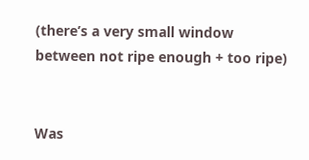(there’s a very small window between not ripe enough + too ripe)


Was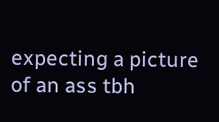expecting a picture of an ass tbh